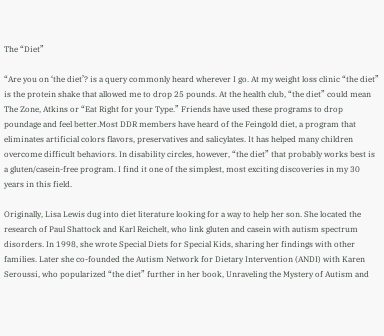The “Diet”

“Are you on ‘the diet’? is a query commonly heard wherever I go. At my weight loss clinic “the diet” is the protein shake that allowed me to drop 25 pounds. At the health club, “the diet” could mean The Zone, Atkins or “Eat Right for your Type.” Friends have used these programs to drop poundage and feel better.Most DDR members have heard of the Feingold diet, a program that eliminates artificial colors flavors, preservatives and salicylates. It has helped many children overcome difficult behaviors. In disability circles, however, “the diet” that probably works best is a gluten/casein-free program. I find it one of the simplest, most exciting discoveries in my 30 years in this field.

Originally, Lisa Lewis dug into diet literature looking for a way to help her son. She located the research of Paul Shattock and Karl Reichelt, who link gluten and casein with autism spectrum disorders. In 1998, she wrote Special Diets for Special Kids, sharing her findings with other families. Later she co-founded the Autism Network for Dietary Intervention (ANDI) with Karen Seroussi, who popularized “the diet” further in her book, Unraveling the Mystery of Autism and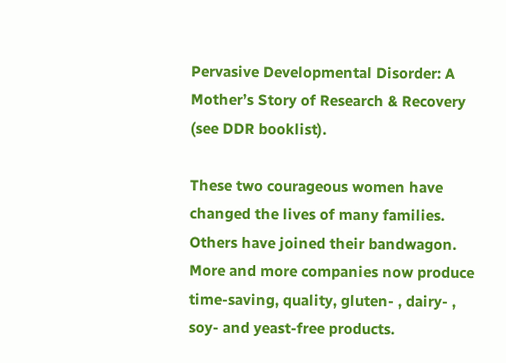Pervasive Developmental Disorder: A Mother’s Story of Research & Recovery (see DDR booklist).

These two courageous women have changed the lives of many families. Others have joined their bandwagon. More and more companies now produce time-saving, quality, gluten- , dairy- , soy- and yeast-free products.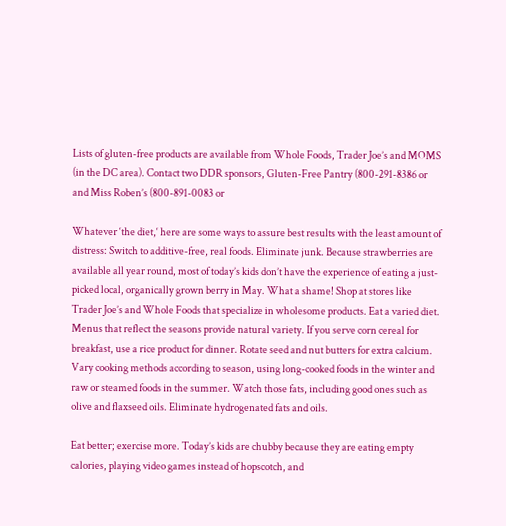Lists of gluten-free products are available from Whole Foods, Trader Joe’s and MOMS (in the DC area). Contact two DDR sponsors, Gluten-Free Pantry (800-291-8386 or and Miss Roben’s (800-891-0083 or

Whatever ‘the diet,‘ here are some ways to assure best results with the least amount of distress: Switch to additive-free, real foods. Eliminate junk. Because strawberries are available all year round, most of today’s kids don’t have the experience of eating a just-picked local, organically grown berry in May. What a shame! Shop at stores like Trader Joe’s and Whole Foods that specialize in wholesome products. Eat a varied diet. Menus that reflect the seasons provide natural variety. If you serve corn cereal for breakfast, use a rice product for dinner. Rotate seed and nut butters for extra calcium. Vary cooking methods according to season, using long-cooked foods in the winter and raw or steamed foods in the summer. Watch those fats, including good ones such as olive and flaxseed oils. Eliminate hydrogenated fats and oils.

Eat better; exercise more. Today’s kids are chubby because they are eating empty calories, playing video games instead of hopscotch, and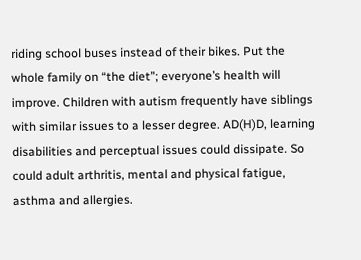riding school buses instead of their bikes. Put the whole family on “the diet”; everyone’s health will improve. Children with autism frequently have siblings with similar issues to a lesser degree. AD(H)D, learning disabilities and perceptual issues could dissipate. So could adult arthritis, mental and physical fatigue, asthma and allergies.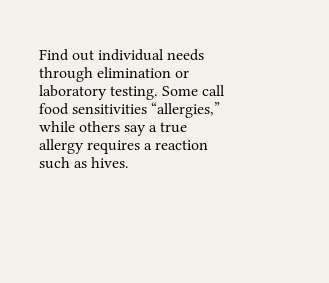Find out individual needs through elimination or laboratory testing. Some call food sensitivities “allergies,” while others say a true allergy requires a reaction such as hives.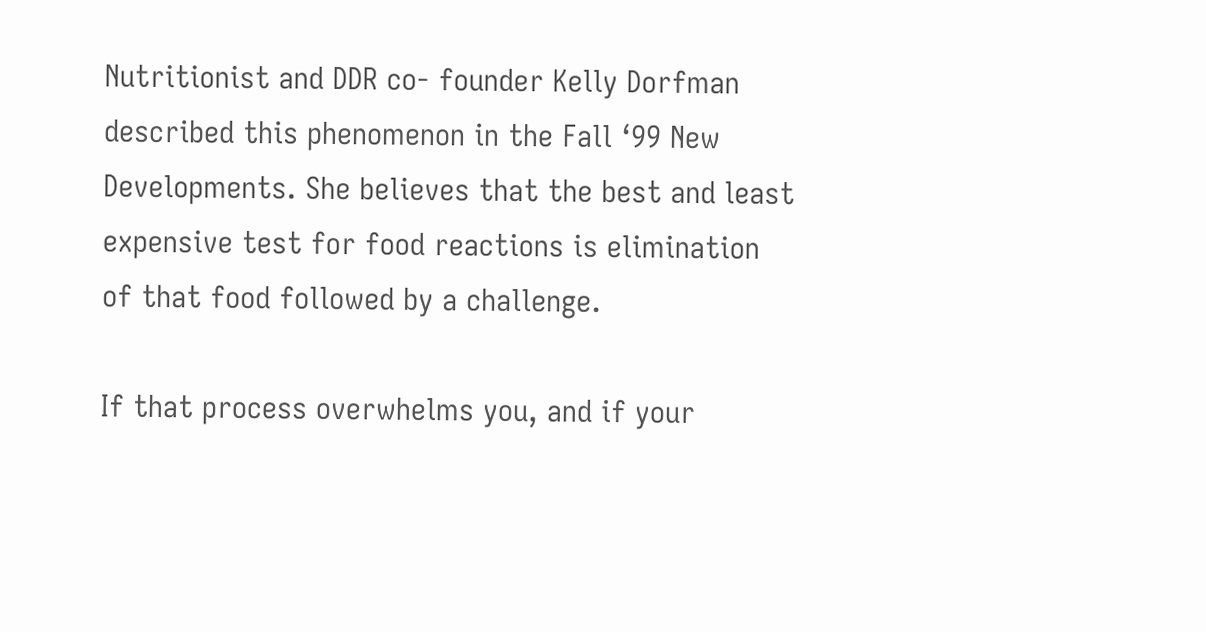Nutritionist and DDR co- founder Kelly Dorfman described this phenomenon in the Fall ‘99 New Developments. She believes that the best and least expensive test for food reactions is elimination of that food followed by a challenge.

If that process overwhelms you, and if your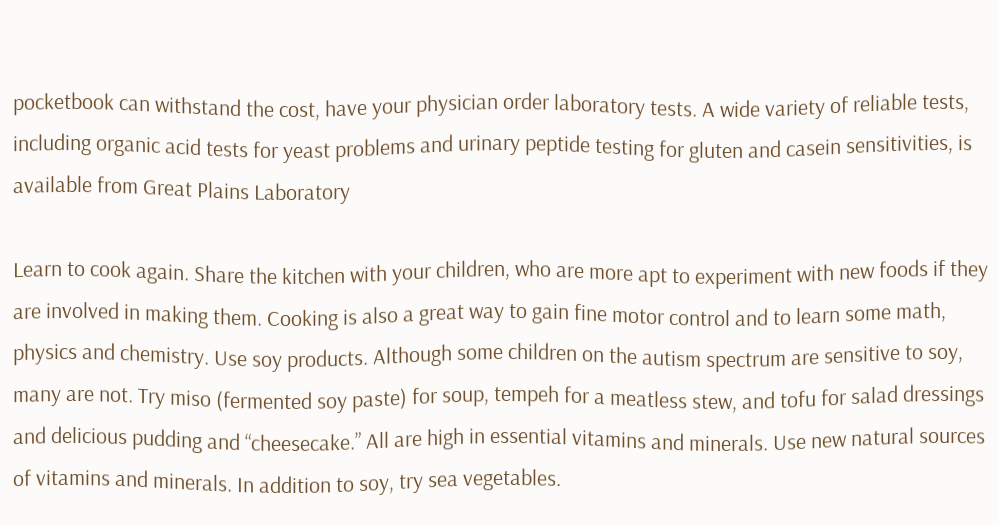pocketbook can withstand the cost, have your physician order laboratory tests. A wide variety of reliable tests, including organic acid tests for yeast problems and urinary peptide testing for gluten and casein sensitivities, is available from Great Plains Laboratory

Learn to cook again. Share the kitchen with your children, who are more apt to experiment with new foods if they are involved in making them. Cooking is also a great way to gain fine motor control and to learn some math, physics and chemistry. Use soy products. Although some children on the autism spectrum are sensitive to soy, many are not. Try miso (fermented soy paste) for soup, tempeh for a meatless stew, and tofu for salad dressings and delicious pudding and “cheesecake.” All are high in essential vitamins and minerals. Use new natural sources of vitamins and minerals. In addition to soy, try sea vegetables.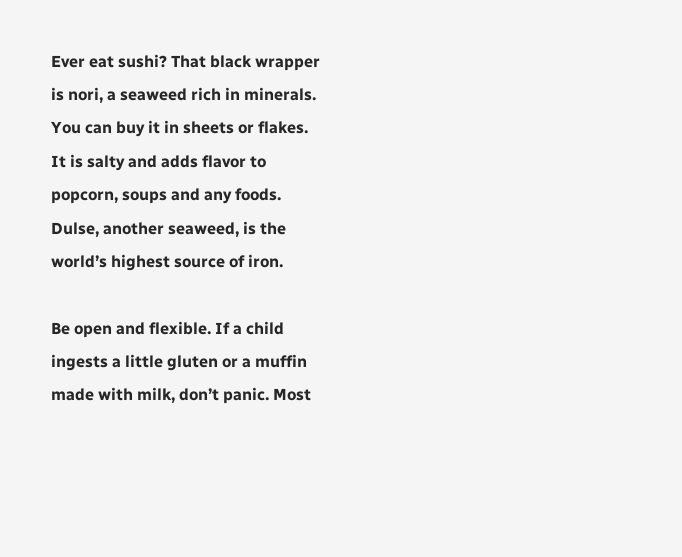Ever eat sushi? That black wrapper is nori, a seaweed rich in minerals. You can buy it in sheets or flakes. It is salty and adds flavor to popcorn, soups and any foods. Dulse, another seaweed, is the world’s highest source of iron.

Be open and flexible. If a child ingests a little gluten or a muffin made with milk, don’t panic. Most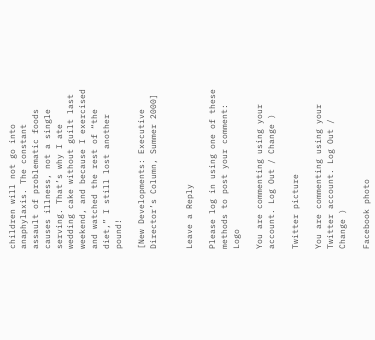children will not go into anaphylaxis. The constant assault of problematic foods causes illness, not a single serving. That’s why I ate wedding cake without guilt last weekend, and because I exercised and watched the rest of “the diet,” I still lost another pound!

[New Developments: Executive Director’s Column, Summer 2000]


Leave a Reply

Please log in using one of these methods to post your comment: Logo

You are commenting using your account. Log Out / Change )

Twitter picture

You are commenting using your Twitter account. Log Out / Change )

Facebook photo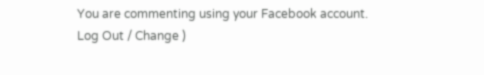You are commenting using your Facebook account. Log Out / Change )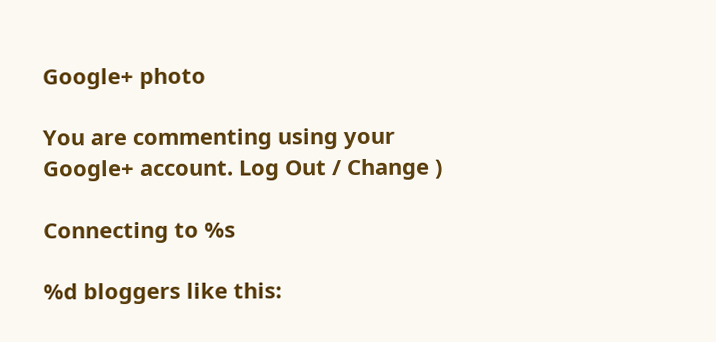Google+ photo

You are commenting using your Google+ account. Log Out / Change )

Connecting to %s

%d bloggers like this: